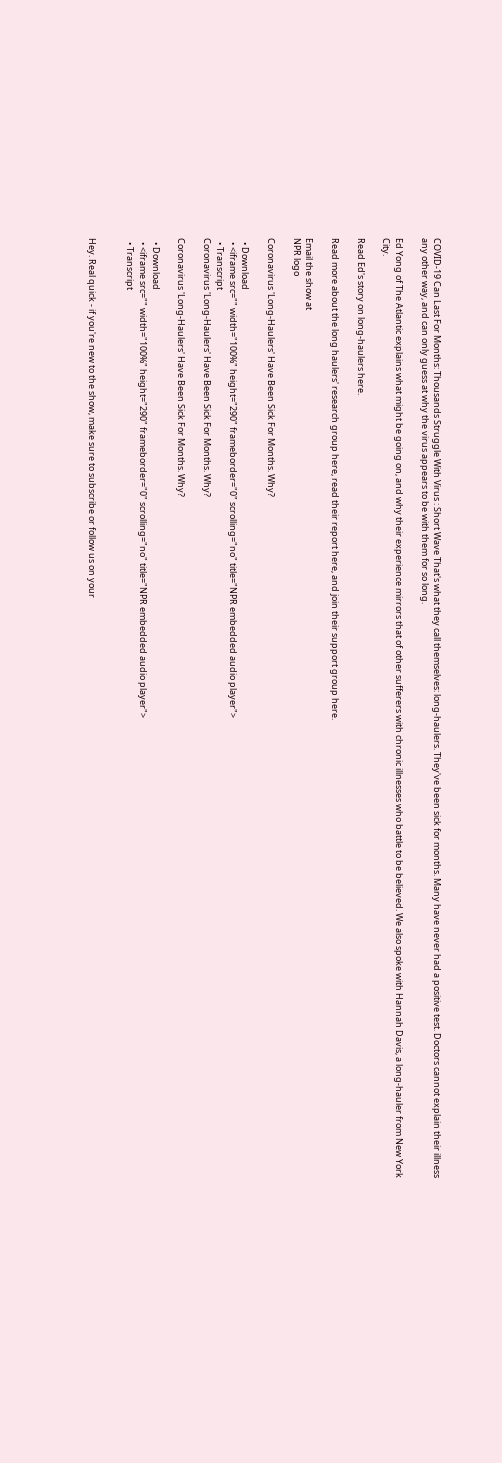COVID-19 Can Last For Months: Thousands Struggle With Virus : Short Wave That's what they call themselves: long-haulers. They've been sick for months. Many have never had a positive test. Doctors cannot explain their illness any other way, and can only guess at why the virus appears to be with them for so long.

Ed Yong of The Atlantic explains what might be going on, and why their experience mirrors that of other sufferers with chronic illnesses who battle to be believed. We also spoke with Hannah Davis, a long-hauler from New York City.

Read Ed's story on long-haulers here.

Read more about the long haulers' research group here, read their report here, and join their support group here.

Email the show at
NPR logo

Coronavirus 'Long-Haulers' Have Been Sick For Months. Why?

  • Download
  • <iframe src="" width="100%" height="290" frameborder="0" scrolling="no" title="NPR embedded audio player">
  • Transcript
Coronavirus 'Long-Haulers' Have Been Sick For Months. Why?

Coronavirus 'Long-Haulers' Have Been Sick For Months. Why?

  • Download
  • <iframe src="" width="100%" height="290" frameborder="0" scrolling="no" title="NPR embedded audio player">
  • Transcript


Hey. Real quick - if you're new to the show, make sure to subscribe or follow us on your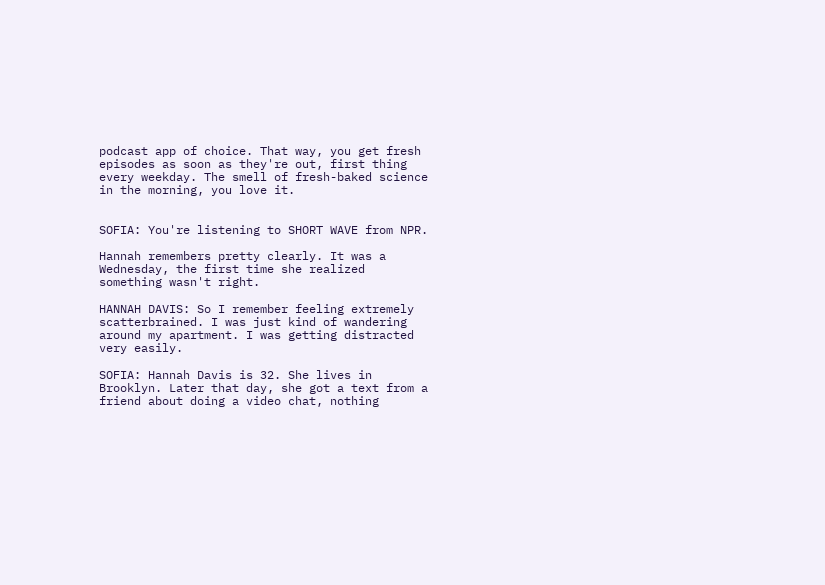podcast app of choice. That way, you get fresh episodes as soon as they're out, first thing every weekday. The smell of fresh-baked science in the morning, you love it.


SOFIA: You're listening to SHORT WAVE from NPR.

Hannah remembers pretty clearly. It was a Wednesday, the first time she realized something wasn't right.

HANNAH DAVIS: So I remember feeling extremely scatterbrained. I was just kind of wandering around my apartment. I was getting distracted very easily.

SOFIA: Hannah Davis is 32. She lives in Brooklyn. Later that day, she got a text from a friend about doing a video chat, nothing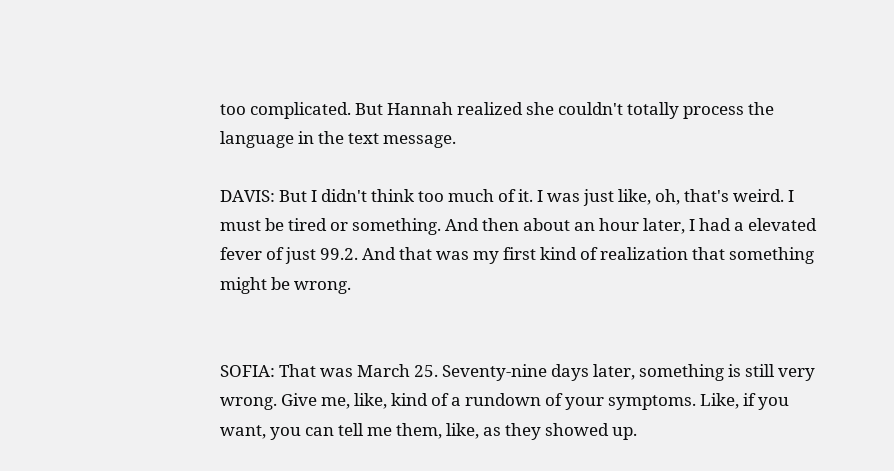too complicated. But Hannah realized she couldn't totally process the language in the text message.

DAVIS: But I didn't think too much of it. I was just like, oh, that's weird. I must be tired or something. And then about an hour later, I had a elevated fever of just 99.2. And that was my first kind of realization that something might be wrong.


SOFIA: That was March 25. Seventy-nine days later, something is still very wrong. Give me, like, kind of a rundown of your symptoms. Like, if you want, you can tell me them, like, as they showed up.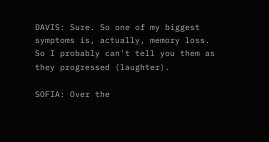DAVIS: Sure. So one of my biggest symptoms is, actually, memory loss. So I probably can't tell you them as they progressed (laughter).

SOFIA: Over the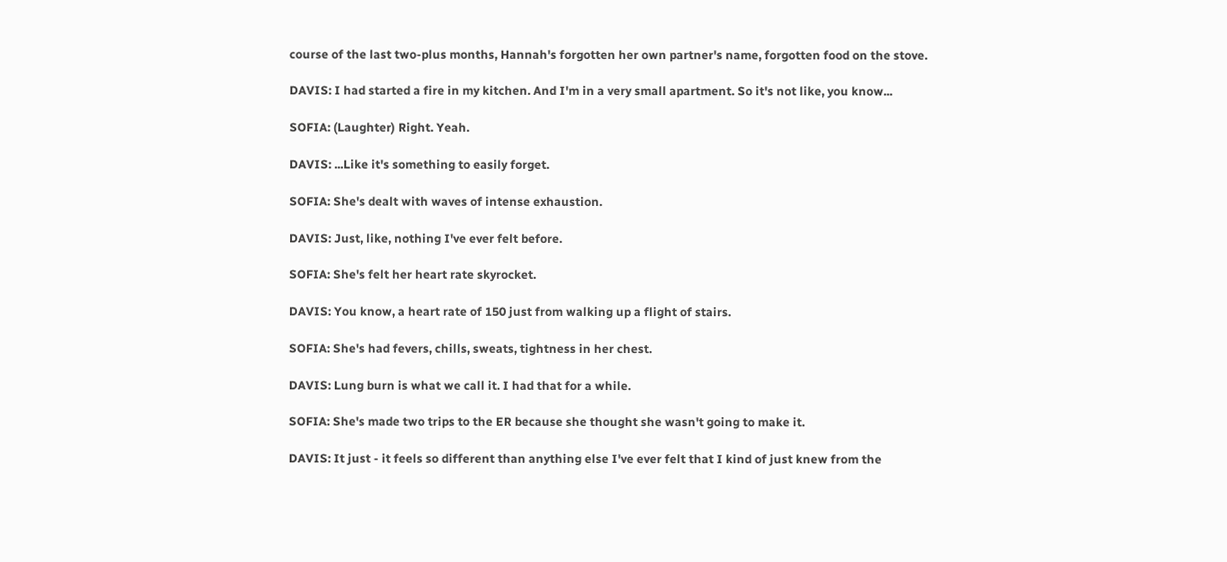course of the last two-plus months, Hannah's forgotten her own partner's name, forgotten food on the stove.

DAVIS: I had started a fire in my kitchen. And I'm in a very small apartment. So it's not like, you know...

SOFIA: (Laughter) Right. Yeah.

DAVIS: ...Like it's something to easily forget.

SOFIA: She's dealt with waves of intense exhaustion.

DAVIS: Just, like, nothing I've ever felt before.

SOFIA: She's felt her heart rate skyrocket.

DAVIS: You know, a heart rate of 150 just from walking up a flight of stairs.

SOFIA: She's had fevers, chills, sweats, tightness in her chest.

DAVIS: Lung burn is what we call it. I had that for a while.

SOFIA: She's made two trips to the ER because she thought she wasn't going to make it.

DAVIS: It just - it feels so different than anything else I've ever felt that I kind of just knew from the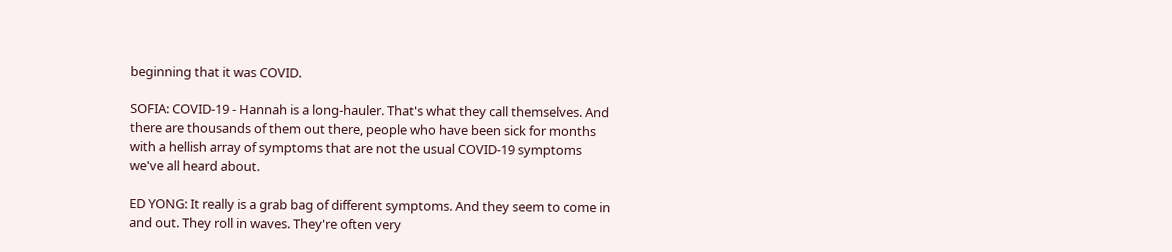beginning that it was COVID.

SOFIA: COVID-19 - Hannah is a long-hauler. That's what they call themselves. And there are thousands of them out there, people who have been sick for months with a hellish array of symptoms that are not the usual COVID-19 symptoms we've all heard about.

ED YONG: It really is a grab bag of different symptoms. And they seem to come in and out. They roll in waves. They're often very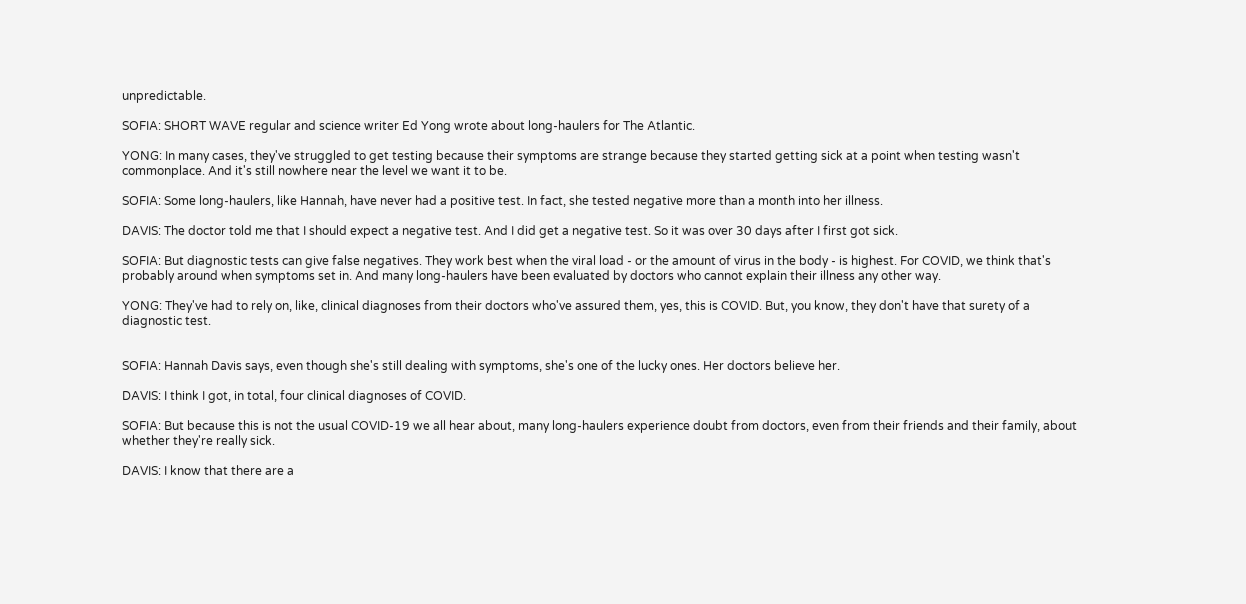unpredictable.

SOFIA: SHORT WAVE regular and science writer Ed Yong wrote about long-haulers for The Atlantic.

YONG: In many cases, they've struggled to get testing because their symptoms are strange because they started getting sick at a point when testing wasn't commonplace. And it's still nowhere near the level we want it to be.

SOFIA: Some long-haulers, like Hannah, have never had a positive test. In fact, she tested negative more than a month into her illness.

DAVIS: The doctor told me that I should expect a negative test. And I did get a negative test. So it was over 30 days after I first got sick.

SOFIA: But diagnostic tests can give false negatives. They work best when the viral load - or the amount of virus in the body - is highest. For COVID, we think that's probably around when symptoms set in. And many long-haulers have been evaluated by doctors who cannot explain their illness any other way.

YONG: They've had to rely on, like, clinical diagnoses from their doctors who've assured them, yes, this is COVID. But, you know, they don't have that surety of a diagnostic test.


SOFIA: Hannah Davis says, even though she's still dealing with symptoms, she's one of the lucky ones. Her doctors believe her.

DAVIS: I think I got, in total, four clinical diagnoses of COVID.

SOFIA: But because this is not the usual COVID-19 we all hear about, many long-haulers experience doubt from doctors, even from their friends and their family, about whether they're really sick.

DAVIS: I know that there are a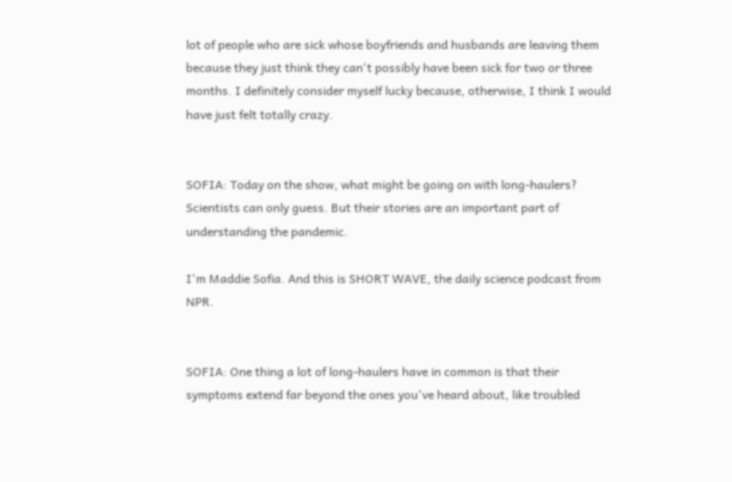lot of people who are sick whose boyfriends and husbands are leaving them because they just think they can't possibly have been sick for two or three months. I definitely consider myself lucky because, otherwise, I think I would have just felt totally crazy.


SOFIA: Today on the show, what might be going on with long-haulers? Scientists can only guess. But their stories are an important part of understanding the pandemic.

I'm Maddie Sofia. And this is SHORT WAVE, the daily science podcast from NPR.


SOFIA: One thing a lot of long-haulers have in common is that their symptoms extend far beyond the ones you've heard about, like troubled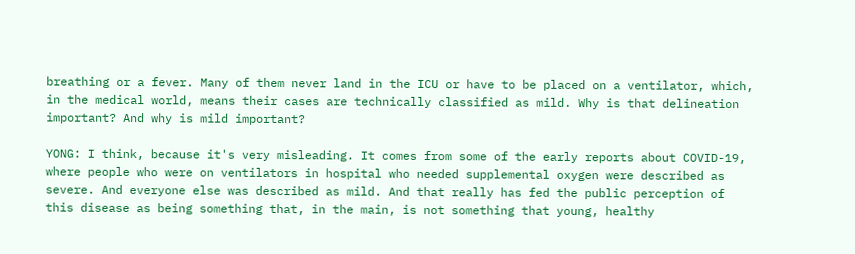breathing or a fever. Many of them never land in the ICU or have to be placed on a ventilator, which, in the medical world, means their cases are technically classified as mild. Why is that delineation important? And why is mild important?

YONG: I think, because it's very misleading. It comes from some of the early reports about COVID-19, where people who were on ventilators in hospital who needed supplemental oxygen were described as severe. And everyone else was described as mild. And that really has fed the public perception of this disease as being something that, in the main, is not something that young, healthy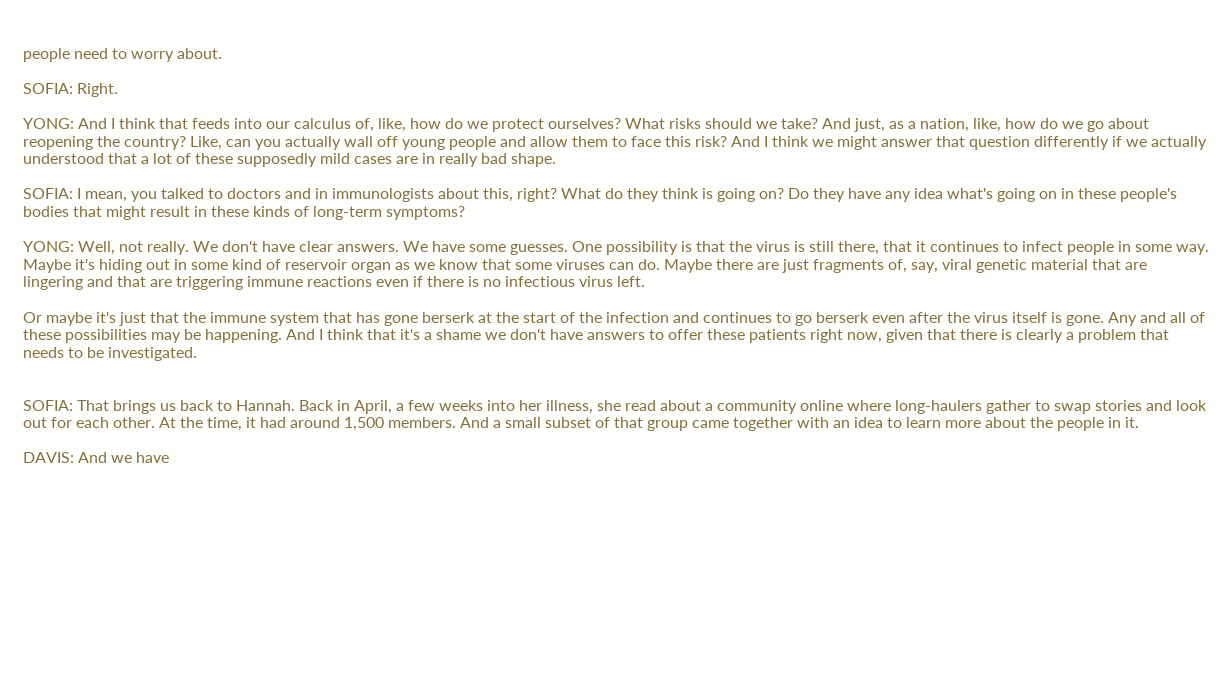people need to worry about.

SOFIA: Right.

YONG: And I think that feeds into our calculus of, like, how do we protect ourselves? What risks should we take? And just, as a nation, like, how do we go about reopening the country? Like, can you actually wall off young people and allow them to face this risk? And I think we might answer that question differently if we actually understood that a lot of these supposedly mild cases are in really bad shape.

SOFIA: I mean, you talked to doctors and in immunologists about this, right? What do they think is going on? Do they have any idea what's going on in these people's bodies that might result in these kinds of long-term symptoms?

YONG: Well, not really. We don't have clear answers. We have some guesses. One possibility is that the virus is still there, that it continues to infect people in some way. Maybe it's hiding out in some kind of reservoir organ as we know that some viruses can do. Maybe there are just fragments of, say, viral genetic material that are lingering and that are triggering immune reactions even if there is no infectious virus left.

Or maybe it's just that the immune system that has gone berserk at the start of the infection and continues to go berserk even after the virus itself is gone. Any and all of these possibilities may be happening. And I think that it's a shame we don't have answers to offer these patients right now, given that there is clearly a problem that needs to be investigated.


SOFIA: That brings us back to Hannah. Back in April, a few weeks into her illness, she read about a community online where long-haulers gather to swap stories and look out for each other. At the time, it had around 1,500 members. And a small subset of that group came together with an idea to learn more about the people in it.

DAVIS: And we have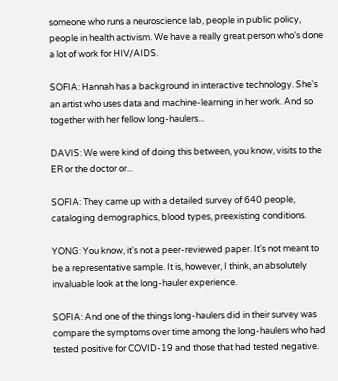someone who runs a neuroscience lab, people in public policy, people in health activism. We have a really great person who's done a lot of work for HIV/AIDS.

SOFIA: Hannah has a background in interactive technology. She's an artist who uses data and machine-learning in her work. And so together with her fellow long-haulers...

DAVIS: We were kind of doing this between, you know, visits to the ER or the doctor or...

SOFIA: They came up with a detailed survey of 640 people, cataloging demographics, blood types, preexisting conditions.

YONG: You know, it's not a peer-reviewed paper. It's not meant to be a representative sample. It is, however, I think, an absolutely invaluable look at the long-hauler experience.

SOFIA: And one of the things long-haulers did in their survey was compare the symptoms over time among the long-haulers who had tested positive for COVID-19 and those that had tested negative.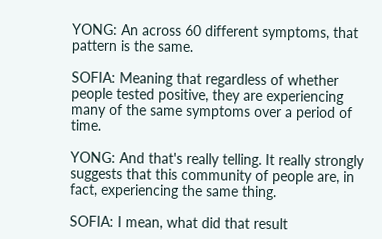YONG: An across 60 different symptoms, that pattern is the same.

SOFIA: Meaning that regardless of whether people tested positive, they are experiencing many of the same symptoms over a period of time.

YONG: And that's really telling. It really strongly suggests that this community of people are, in fact, experiencing the same thing.

SOFIA: I mean, what did that result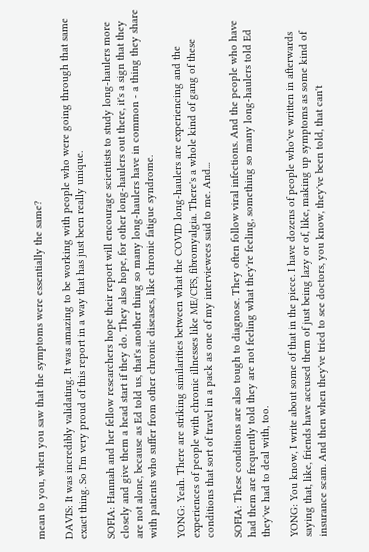mean to you, when you saw that the symptoms were essentially the same?

DAVIS: It was incredibly validating. It was amazing to be working with people who were going through that same exact thing. So I'm very proud of this report in a way that has just been really unique.

SOFIA: Hannah and her fellow researchers hope their report will encourage scientists to study long-haulers more closely and give them a head start if they do. They also hope, for other long-haulers out there, it's a sign that they are not alone, because as Ed told us, that's another thing so many long-haulers have in common - a thing they share with patients who suffer from other chronic diseases, like chronic fatigue syndrome.

YONG: Yeah. There are striking similarities between what the COVID long-haulers are experiencing and the experiences of people with chronic illnesses like ME/CFS, fibromyalgia. There's a whole kind of gang of these conditions that sort of travel in a pack as one of my interviewees said to me. And...

SOFIA: These conditions are also tough to diagnose. They often follow viral infections. And the people who have had them are frequently told they are not feeling what they're feeling, something so many long-haulers told Ed they've had to deal with, too.

YONG: You know, I write about some of that in the piece. I have dozens of people who've written in afterwards saying that, like, friends have accused them of just being lazy or of, like, making up symptoms as some kind of insurance scam. And then when they've tried to see doctors, you know, they've been told, that can't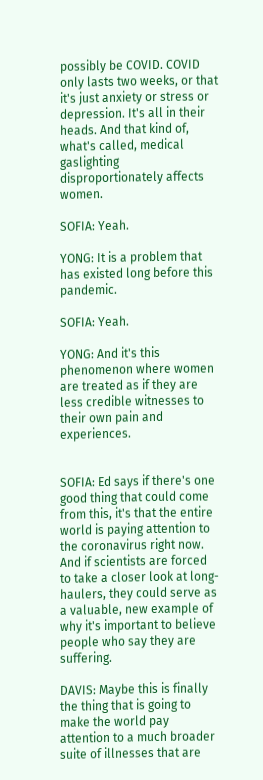possibly be COVID. COVID only lasts two weeks, or that it's just anxiety or stress or depression. It's all in their heads. And that kind of, what's called, medical gaslighting disproportionately affects women.

SOFIA: Yeah.

YONG: It is a problem that has existed long before this pandemic.

SOFIA: Yeah.

YONG: And it's this phenomenon where women are treated as if they are less credible witnesses to their own pain and experiences.


SOFIA: Ed says if there's one good thing that could come from this, it's that the entire world is paying attention to the coronavirus right now. And if scientists are forced to take a closer look at long-haulers, they could serve as a valuable, new example of why it's important to believe people who say they are suffering.

DAVIS: Maybe this is finally the thing that is going to make the world pay attention to a much broader suite of illnesses that are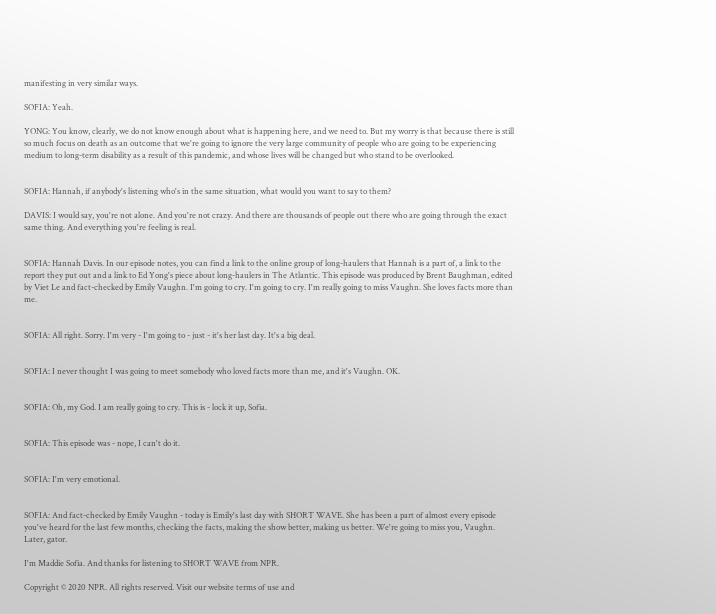manifesting in very similar ways.

SOFIA: Yeah.

YONG: You know, clearly, we do not know enough about what is happening here, and we need to. But my worry is that because there is still so much focus on death as an outcome that we're going to ignore the very large community of people who are going to be experiencing medium to long-term disability as a result of this pandemic, and whose lives will be changed but who stand to be overlooked.


SOFIA: Hannah, if anybody's listening who's in the same situation, what would you want to say to them?

DAVIS: I would say, you're not alone. And you're not crazy. And there are thousands of people out there who are going through the exact same thing. And everything you're feeling is real.


SOFIA: Hannah Davis. In our episode notes, you can find a link to the online group of long-haulers that Hannah is a part of, a link to the report they put out and a link to Ed Yong's piece about long-haulers in The Atlantic. This episode was produced by Brent Baughman, edited by Viet Le and fact-checked by Emily Vaughn. I'm going to cry. I'm going to cry. I'm really going to miss Vaughn. She loves facts more than me.


SOFIA: All right. Sorry. I'm very - I'm going to - just - it's her last day. It's a big deal.


SOFIA: I never thought I was going to meet somebody who loved facts more than me, and it's Vaughn. OK.


SOFIA: Oh, my God. I am really going to cry. This is - lock it up, Sofia.


SOFIA: This episode was - nope, I can't do it.


SOFIA: I'm very emotional.


SOFIA: And fact-checked by Emily Vaughn - today is Emily's last day with SHORT WAVE. She has been a part of almost every episode you've heard for the last few months, checking the facts, making the show better, making us better. We're going to miss you, Vaughn. Later, gator.

I'm Maddie Sofia. And thanks for listening to SHORT WAVE from NPR.

Copyright © 2020 NPR. All rights reserved. Visit our website terms of use and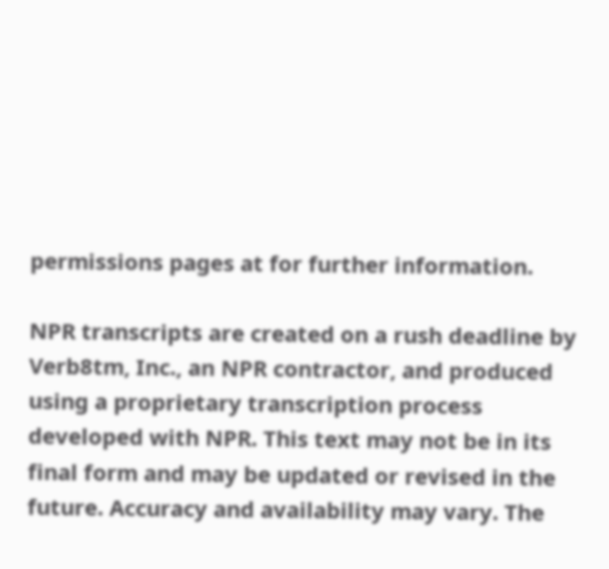permissions pages at for further information.

NPR transcripts are created on a rush deadline by Verb8tm, Inc., an NPR contractor, and produced using a proprietary transcription process developed with NPR. This text may not be in its final form and may be updated or revised in the future. Accuracy and availability may vary. The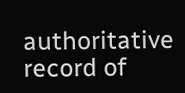authoritative record of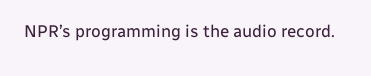NPR’s programming is the audio record.